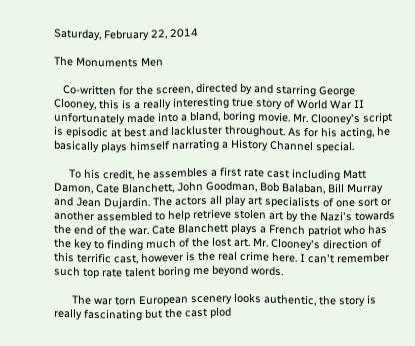Saturday, February 22, 2014

The Monuments Men

   Co-written for the screen, directed by and starring George Clooney, this is a really interesting true story of World War II unfortunately made into a bland, boring movie. Mr. Clooney's script is episodic at best and lackluster throughout. As for his acting, he basically plays himself narrating a History Channel special.

     To his credit, he assembles a first rate cast including Matt Damon, Cate Blanchett, John Goodman, Bob Balaban, Bill Murray and Jean Dujardin. The actors all play art specialists of one sort or another assembled to help retrieve stolen art by the Nazi's towards the end of the war. Cate Blanchett plays a French patriot who has the key to finding much of the lost art. Mr. Clooney's direction of this terrific cast, however is the real crime here. I can't remember such top rate talent boring me beyond words.

      The war torn European scenery looks authentic, the story is really fascinating but the cast plod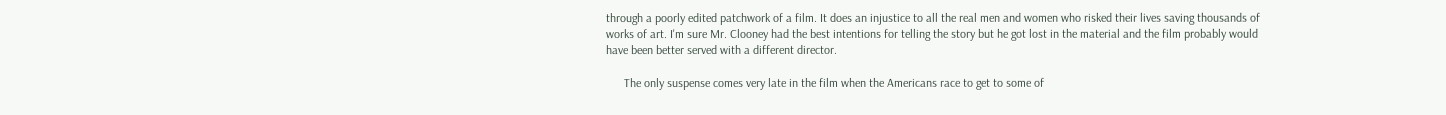through a poorly edited patchwork of a film. It does an injustice to all the real men and women who risked their lives saving thousands of works of art. I'm sure Mr. Clooney had the best intentions for telling the story but he got lost in the material and the film probably would have been better served with a different director.

      The only suspense comes very late in the film when the Americans race to get to some of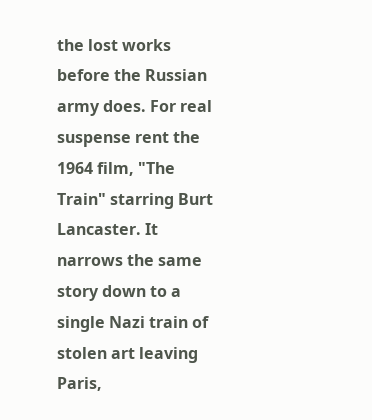the lost works before the Russian army does. For real suspense rent the 1964 film, "The Train" starring Burt Lancaster. It narrows the same story down to a single Nazi train of stolen art leaving Paris,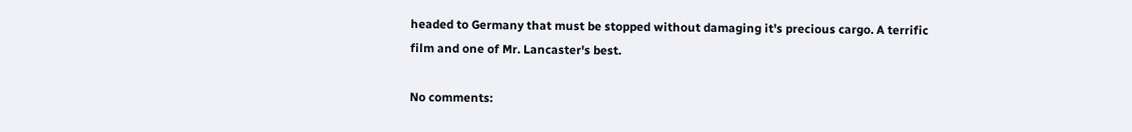headed to Germany that must be stopped without damaging it's precious cargo. A terrific film and one of Mr. Lancaster's best.

No comments: